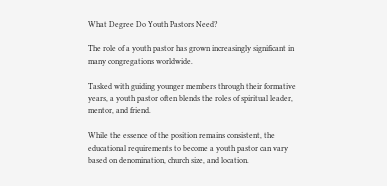What Degree Do Youth Pastors Need?

The role of a youth pastor has grown increasingly significant in many congregations worldwide.

Tasked with guiding younger members through their formative years, a youth pastor often blends the roles of spiritual leader, mentor, and friend.

While the essence of the position remains consistent, the educational requirements to become a youth pastor can vary based on denomination, church size, and location.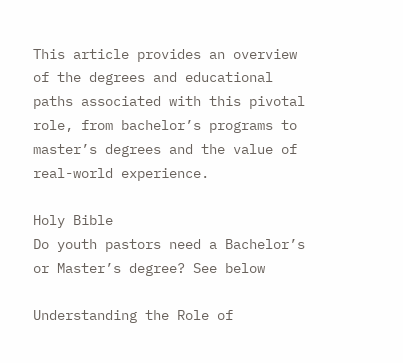This article provides an overview of the degrees and educational paths associated with this pivotal role, from bachelor’s programs to master’s degrees and the value of real-world experience.

Holy Bible
Do youth pastors need a Bachelor’s or Master’s degree? See below

Understanding the Role of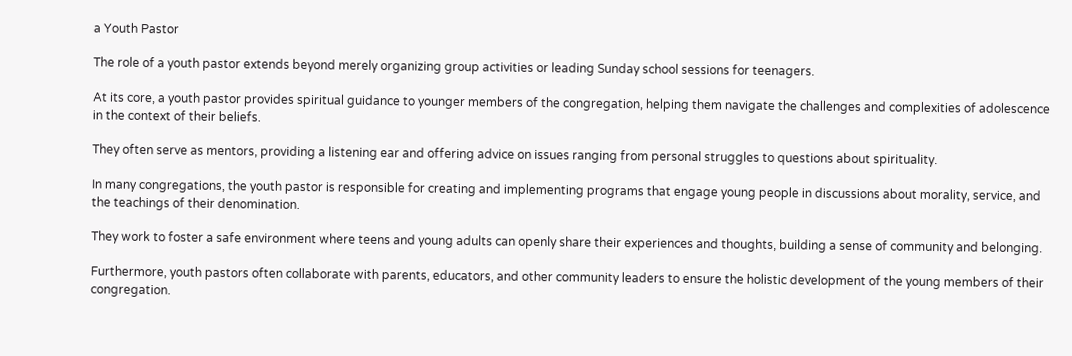a Youth Pastor

The role of a youth pastor extends beyond merely organizing group activities or leading Sunday school sessions for teenagers.

At its core, a youth pastor provides spiritual guidance to younger members of the congregation, helping them navigate the challenges and complexities of adolescence in the context of their beliefs.

They often serve as mentors, providing a listening ear and offering advice on issues ranging from personal struggles to questions about spirituality.

In many congregations, the youth pastor is responsible for creating and implementing programs that engage young people in discussions about morality, service, and the teachings of their denomination.

They work to foster a safe environment where teens and young adults can openly share their experiences and thoughts, building a sense of community and belonging.

Furthermore, youth pastors often collaborate with parents, educators, and other community leaders to ensure the holistic development of the young members of their congregation.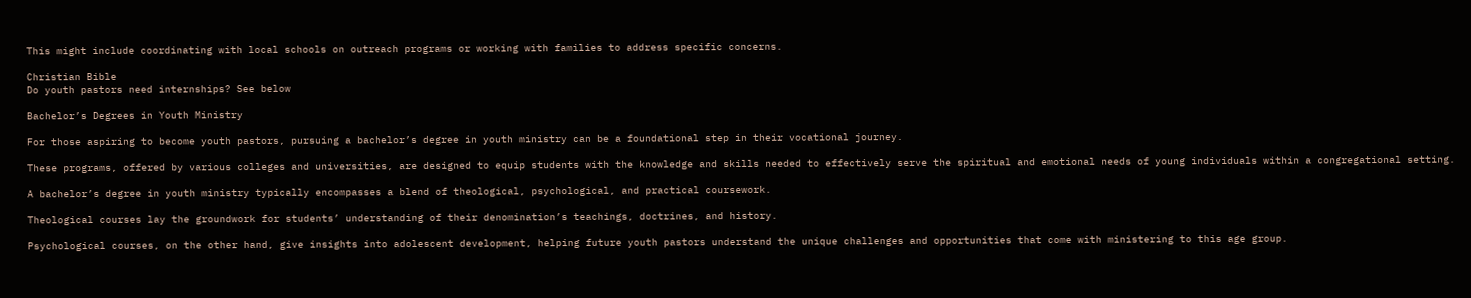This might include coordinating with local schools on outreach programs or working with families to address specific concerns.

Christian Bible
Do youth pastors need internships? See below

Bachelor’s Degrees in Youth Ministry

For those aspiring to become youth pastors, pursuing a bachelor’s degree in youth ministry can be a foundational step in their vocational journey.

These programs, offered by various colleges and universities, are designed to equip students with the knowledge and skills needed to effectively serve the spiritual and emotional needs of young individuals within a congregational setting.

A bachelor’s degree in youth ministry typically encompasses a blend of theological, psychological, and practical coursework.

Theological courses lay the groundwork for students’ understanding of their denomination’s teachings, doctrines, and history.

Psychological courses, on the other hand, give insights into adolescent development, helping future youth pastors understand the unique challenges and opportunities that come with ministering to this age group.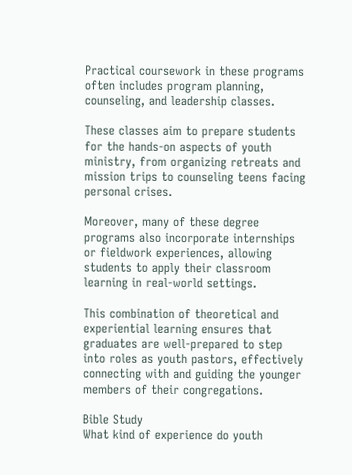Practical coursework in these programs often includes program planning, counseling, and leadership classes.

These classes aim to prepare students for the hands-on aspects of youth ministry, from organizing retreats and mission trips to counseling teens facing personal crises.

Moreover, many of these degree programs also incorporate internships or fieldwork experiences, allowing students to apply their classroom learning in real-world settings.

This combination of theoretical and experiential learning ensures that graduates are well-prepared to step into roles as youth pastors, effectively connecting with and guiding the younger members of their congregations.

Bible Study
What kind of experience do youth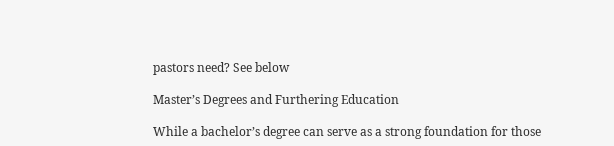pastors need? See below

Master’s Degrees and Furthering Education

While a bachelor’s degree can serve as a strong foundation for those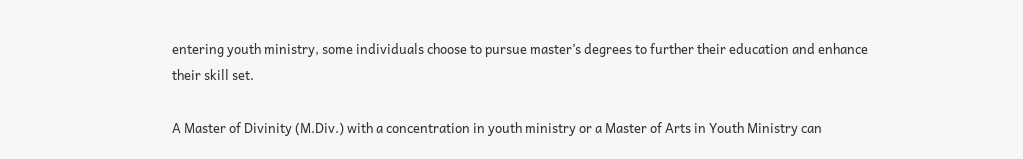entering youth ministry, some individuals choose to pursue master’s degrees to further their education and enhance their skill set.

A Master of Divinity (M.Div.) with a concentration in youth ministry or a Master of Arts in Youth Ministry can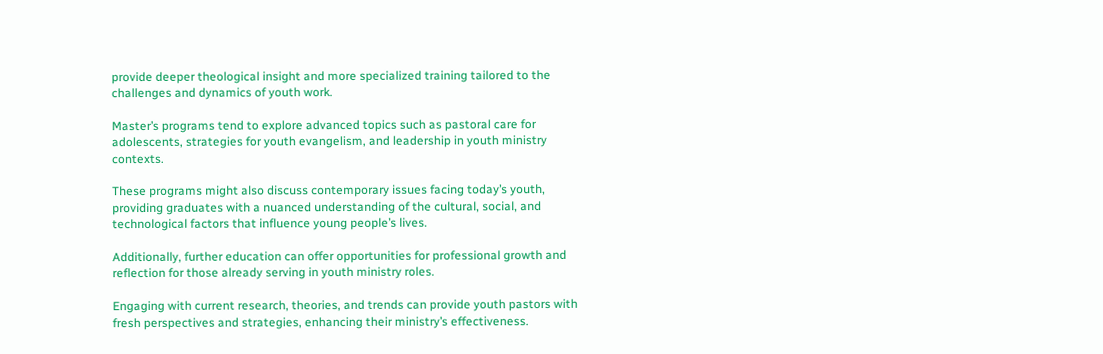provide deeper theological insight and more specialized training tailored to the challenges and dynamics of youth work.

Master’s programs tend to explore advanced topics such as pastoral care for adolescents, strategies for youth evangelism, and leadership in youth ministry contexts.

These programs might also discuss contemporary issues facing today’s youth, providing graduates with a nuanced understanding of the cultural, social, and technological factors that influence young people’s lives.

Additionally, further education can offer opportunities for professional growth and reflection for those already serving in youth ministry roles.

Engaging with current research, theories, and trends can provide youth pastors with fresh perspectives and strategies, enhancing their ministry’s effectiveness.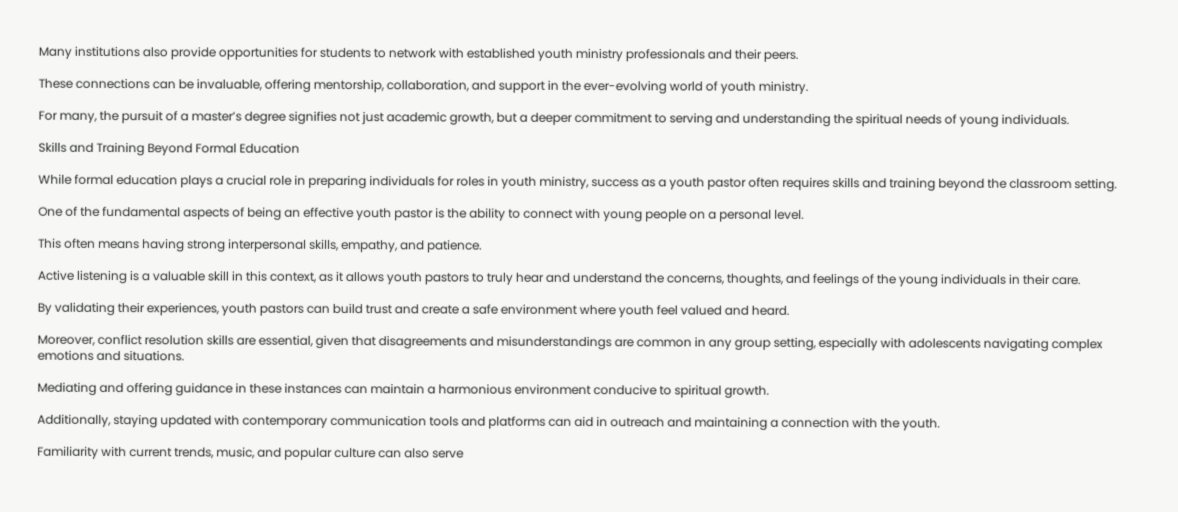Many institutions also provide opportunities for students to network with established youth ministry professionals and their peers.

These connections can be invaluable, offering mentorship, collaboration, and support in the ever-evolving world of youth ministry.

For many, the pursuit of a master’s degree signifies not just academic growth, but a deeper commitment to serving and understanding the spiritual needs of young individuals.

Skills and Training Beyond Formal Education

While formal education plays a crucial role in preparing individuals for roles in youth ministry, success as a youth pastor often requires skills and training beyond the classroom setting.

One of the fundamental aspects of being an effective youth pastor is the ability to connect with young people on a personal level.

This often means having strong interpersonal skills, empathy, and patience.

Active listening is a valuable skill in this context, as it allows youth pastors to truly hear and understand the concerns, thoughts, and feelings of the young individuals in their care.

By validating their experiences, youth pastors can build trust and create a safe environment where youth feel valued and heard.

Moreover, conflict resolution skills are essential, given that disagreements and misunderstandings are common in any group setting, especially with adolescents navigating complex emotions and situations.

Mediating and offering guidance in these instances can maintain a harmonious environment conducive to spiritual growth.

Additionally, staying updated with contemporary communication tools and platforms can aid in outreach and maintaining a connection with the youth.

Familiarity with current trends, music, and popular culture can also serve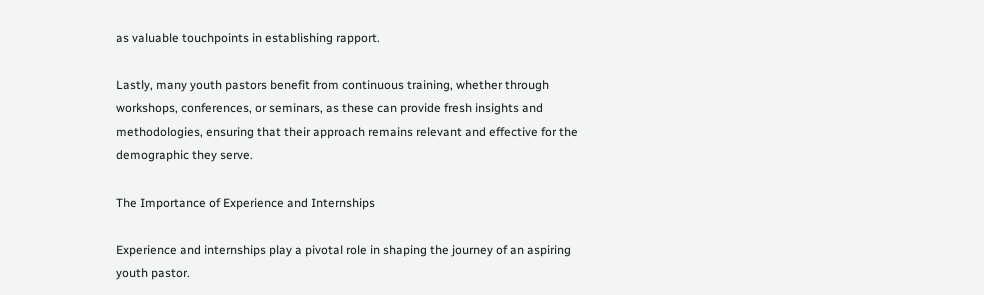as valuable touchpoints in establishing rapport.

Lastly, many youth pastors benefit from continuous training, whether through workshops, conferences, or seminars, as these can provide fresh insights and methodologies, ensuring that their approach remains relevant and effective for the demographic they serve.

The Importance of Experience and Internships

Experience and internships play a pivotal role in shaping the journey of an aspiring youth pastor.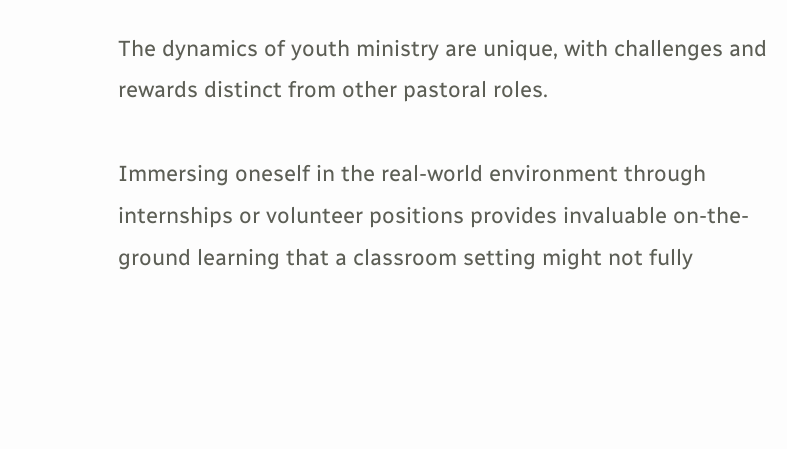The dynamics of youth ministry are unique, with challenges and rewards distinct from other pastoral roles.

Immersing oneself in the real-world environment through internships or volunteer positions provides invaluable on-the-ground learning that a classroom setting might not fully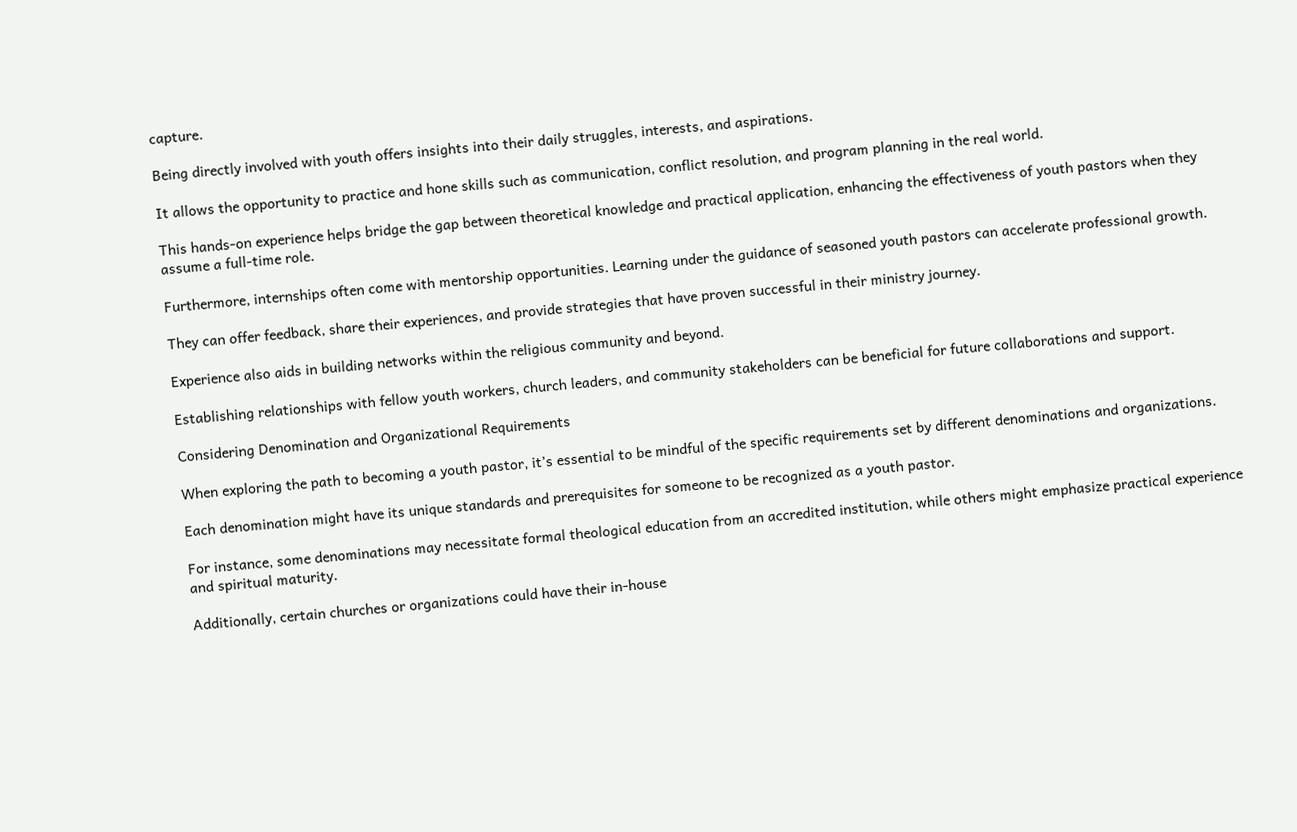capture.

Being directly involved with youth offers insights into their daily struggles, interests, and aspirations.

It allows the opportunity to practice and hone skills such as communication, conflict resolution, and program planning in the real world.

This hands-on experience helps bridge the gap between theoretical knowledge and practical application, enhancing the effectiveness of youth pastors when they assume a full-time role.

Furthermore, internships often come with mentorship opportunities. Learning under the guidance of seasoned youth pastors can accelerate professional growth.

They can offer feedback, share their experiences, and provide strategies that have proven successful in their ministry journey.

Experience also aids in building networks within the religious community and beyond.

Establishing relationships with fellow youth workers, church leaders, and community stakeholders can be beneficial for future collaborations and support.

Considering Denomination and Organizational Requirements

When exploring the path to becoming a youth pastor, it’s essential to be mindful of the specific requirements set by different denominations and organizations.

Each denomination might have its unique standards and prerequisites for someone to be recognized as a youth pastor.

For instance, some denominations may necessitate formal theological education from an accredited institution, while others might emphasize practical experience and spiritual maturity.

Additionally, certain churches or organizations could have their in-house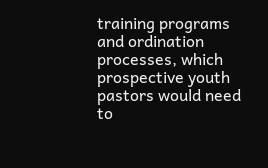training programs and ordination processes, which prospective youth pastors would need to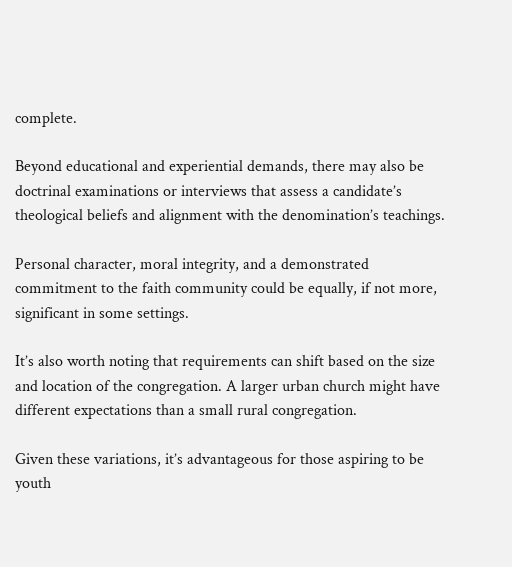complete.

Beyond educational and experiential demands, there may also be doctrinal examinations or interviews that assess a candidate’s theological beliefs and alignment with the denomination’s teachings.

Personal character, moral integrity, and a demonstrated commitment to the faith community could be equally, if not more, significant in some settings.

It’s also worth noting that requirements can shift based on the size and location of the congregation. A larger urban church might have different expectations than a small rural congregation.

Given these variations, it’s advantageous for those aspiring to be youth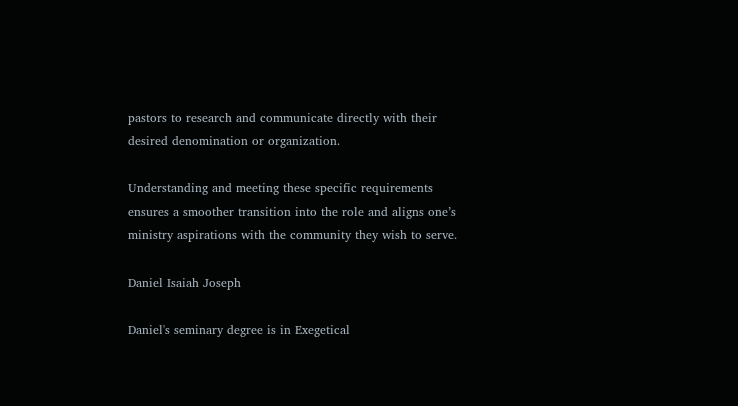pastors to research and communicate directly with their desired denomination or organization.

Understanding and meeting these specific requirements ensures a smoother transition into the role and aligns one’s ministry aspirations with the community they wish to serve.

Daniel Isaiah Joseph

Daniel's seminary degree is in Exegetical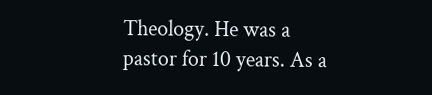Theology. He was a pastor for 10 years. As a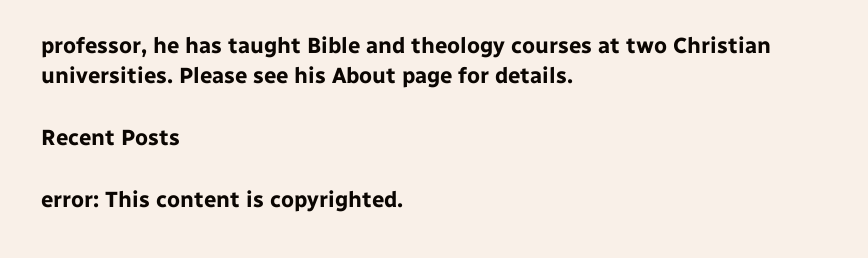professor, he has taught Bible and theology courses at two Christian universities. Please see his About page for details.

Recent Posts

error: This content is copyrighted.